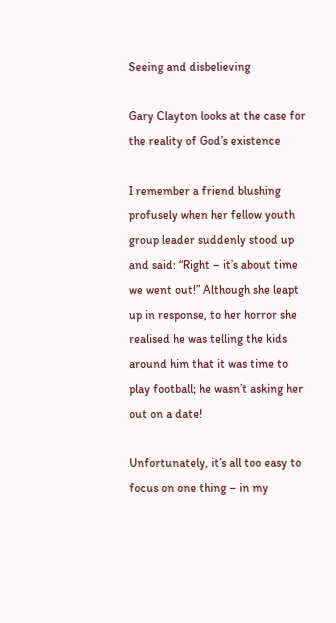Seeing and disbelieving

Gary Clayton looks at the case for the reality of God’s existence

I remember a friend blushing profusely when her fellow youth group leader suddenly stood up and said: “Right – it’s about time we went out!” Although she leapt up in response, to her horror she realised he was telling the kids around him that it was time to play football; he wasn’t asking her out on a date!

Unfortunately, it’s all too easy to focus on one thing – in my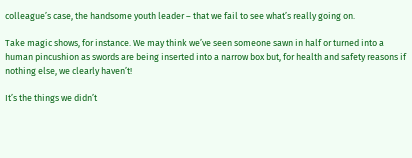colleague’s case, the handsome youth leader – that we fail to see what’s really going on.

Take magic shows, for instance. We may think we’ve seen someone sawn in half or turned into a human pincushion as swords are being inserted into a narrow box but, for health and safety reasons if nothing else, we clearly haven’t!

It’s the things we didn’t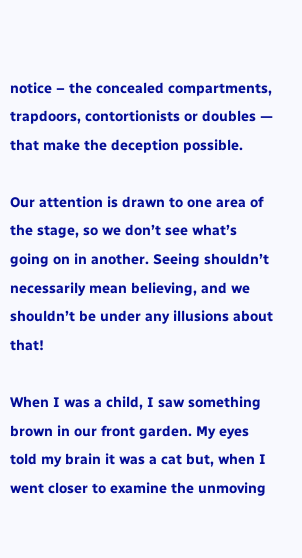notice – the concealed compartments, trapdoors, contortionists or doubles — that make the deception possible.

Our attention is drawn to one area of the stage, so we don’t see what’s going on in another. Seeing shouldn’t necessarily mean believing, and we shouldn’t be under any illusions about that!

When I was a child, I saw something brown in our front garden. My eyes told my brain it was a cat but, when I went closer to examine the unmoving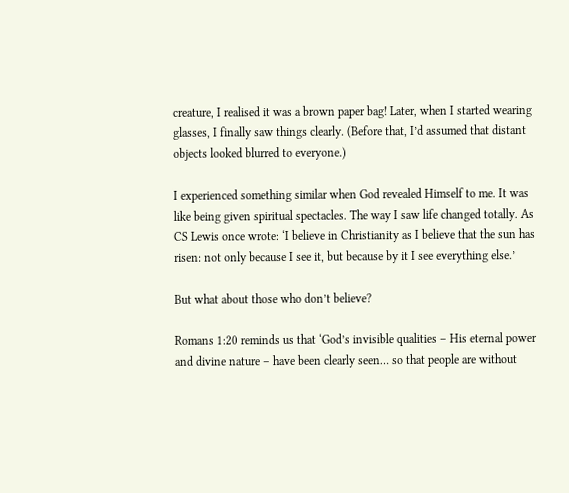creature, I realised it was a brown paper bag! Later, when I started wearing glasses, I finally saw things clearly. (Before that, I’d assumed that distant objects looked blurred to everyone.)

I experienced something similar when God revealed Himself to me. It was like being given spiritual spectacles. The way I saw life changed totally. As CS Lewis once wrote: ‘I believe in Christianity as I believe that the sun has risen: not only because I see it, but because by it I see everything else.’

But what about those who don’t believe?

Romans 1:20 reminds us that ‘God’s invisible qualities – His eternal power and divine nature – have been clearly seen… so that people are without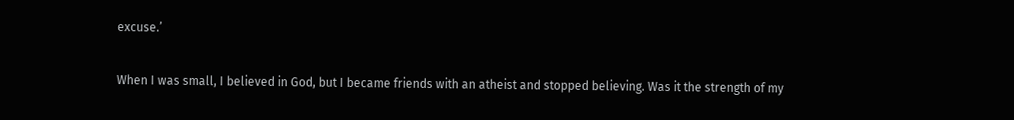excuse.’

When I was small, I believed in God, but I became friends with an atheist and stopped believing. Was it the strength of my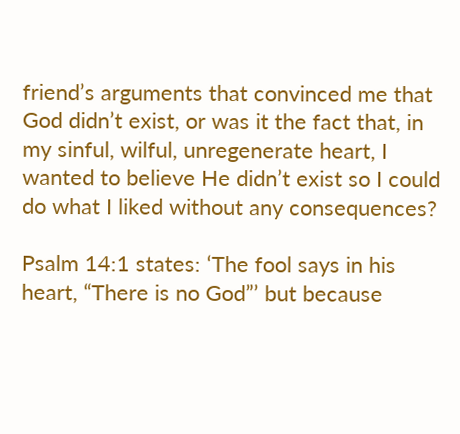friend’s arguments that convinced me that God didn’t exist, or was it the fact that, in my sinful, wilful, unregenerate heart, I wanted to believe He didn’t exist so I could do what I liked without any consequences?

Psalm 14:1 states: ‘The fool says in his heart, “There is no God”’ but because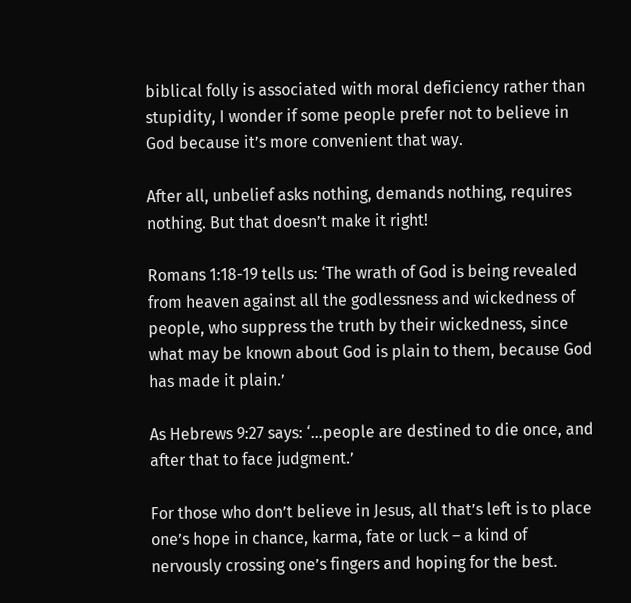biblical folly is associated with moral deficiency rather than stupidity, I wonder if some people prefer not to believe in God because it’s more convenient that way.

After all, unbelief asks nothing, demands nothing, requires nothing. But that doesn’t make it right!

Romans 1:18-19 tells us: ‘The wrath of God is being revealed from heaven against all the godlessness and wickedness of people, who suppress the truth by their wickedness, since what may be known about God is plain to them, because God has made it plain.’

As Hebrews 9:27 says: ‘…people are destined to die once, and after that to face judgment.’

For those who don’t believe in Jesus, all that’s left is to place one’s hope in chance, karma, fate or luck – a kind of nervously crossing one’s fingers and hoping for the best.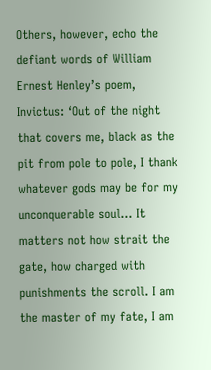Others, however, echo the defiant words of William Ernest Henley’s poem, Invictus: ‘Out of the night that covers me, black as the pit from pole to pole, I thank whatever gods may be for my unconquerable soul… It matters not how strait the gate, how charged with punishments the scroll. I am the master of my fate, I am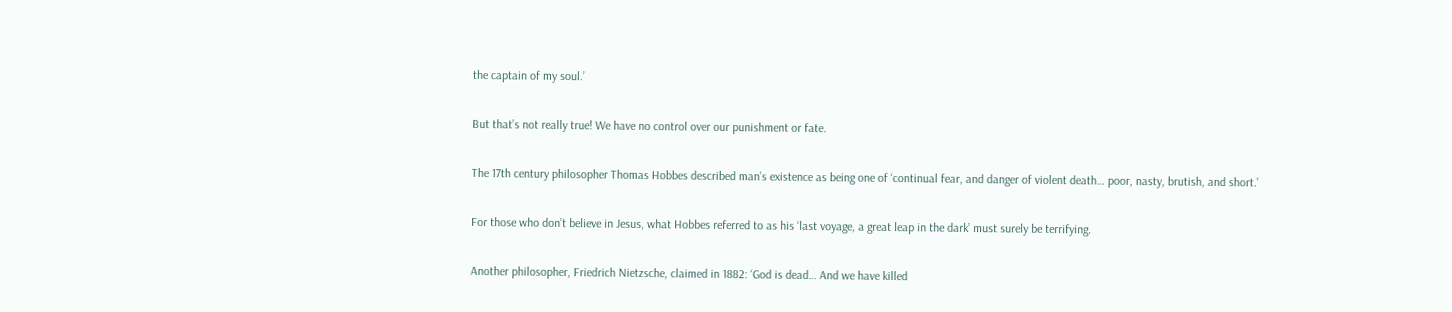the captain of my soul.’

But that’s not really true! We have no control over our punishment or fate.

The 17th century philosopher Thomas Hobbes described man’s existence as being one of ‘continual fear, and danger of violent death… poor, nasty, brutish, and short.’

For those who don’t believe in Jesus, what Hobbes referred to as his ‘last voyage, a great leap in the dark’ must surely be terrifying.

Another philosopher, Friedrich Nietzsche, claimed in 1882: ‘God is dead… And we have killed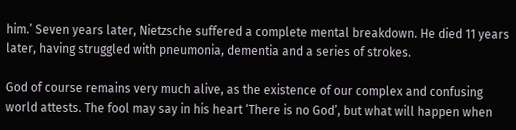him.’ Seven years later, Nietzsche suffered a complete mental breakdown. He died 11 years later, having struggled with pneumonia, dementia and a series of strokes.

God of course remains very much alive, as the existence of our complex and confusing world attests. The fool may say in his heart ‘There is no God’, but what will happen when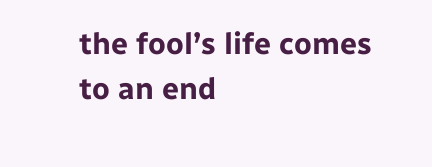the fool’s life comes to an end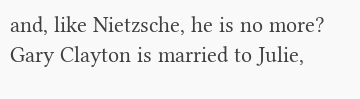and, like Nietzsche, he is no more? Gary Clayton is married to Julie,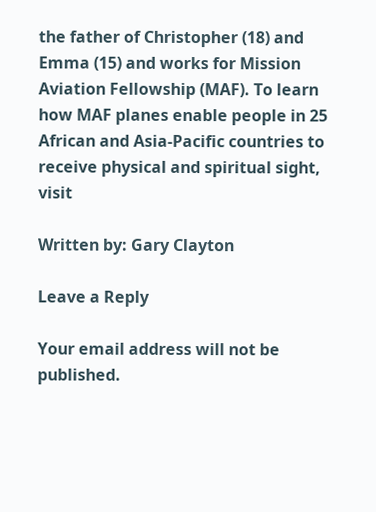the father of Christopher (18) and Emma (15) and works for Mission Aviation Fellowship (MAF). To learn how MAF planes enable people in 25 African and Asia-Pacific countries to receive physical and spiritual sight, visit

Written by: Gary Clayton

Leave a Reply

Your email address will not be published.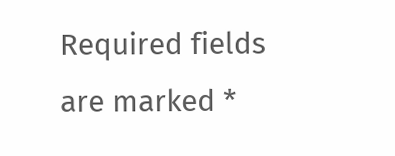Required fields are marked *